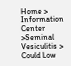Home > Information Center >Seminal Vesiculitis >
Could Low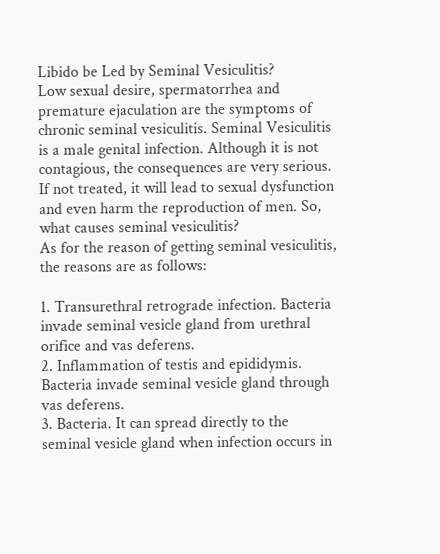Libido be Led by Seminal Vesiculitis?
Low sexual desire, spermatorrhea and premature ejaculation are the symptoms of chronic seminal vesiculitis. Seminal Vesiculitis is a male genital infection. Although it is not contagious, the consequences are very serious. If not treated, it will lead to sexual dysfunction and even harm the reproduction of men. So, what causes seminal vesiculitis?
As for the reason of getting seminal vesiculitis, the reasons are as follows:

1. Transurethral retrograde infection. Bacteria invade seminal vesicle gland from urethral orifice and vas deferens.
2. Inflammation of testis and epididymis. Bacteria invade seminal vesicle gland through vas deferens.
3. Bacteria. It can spread directly to the seminal vesicle gland when infection occurs in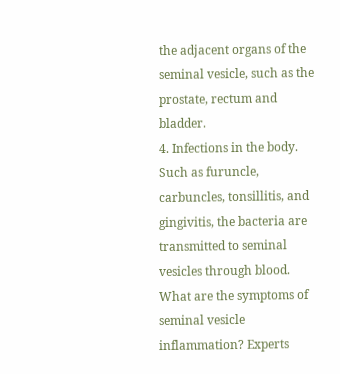the adjacent organs of the seminal vesicle, such as the prostate, rectum and bladder.
4. Infections in the body. Such as furuncle, carbuncles, tonsillitis, and gingivitis, the bacteria are transmitted to seminal vesicles through blood.
What are the symptoms of seminal vesicle inflammation? Experts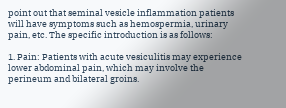point out that seminal vesicle inflammation patients will have symptoms such as hemospermia, urinary pain, etc. The specific introduction is as follows:

1. Pain: Patients with acute vesiculitis may experience lower abdominal pain, which may involve the perineum and bilateral groins.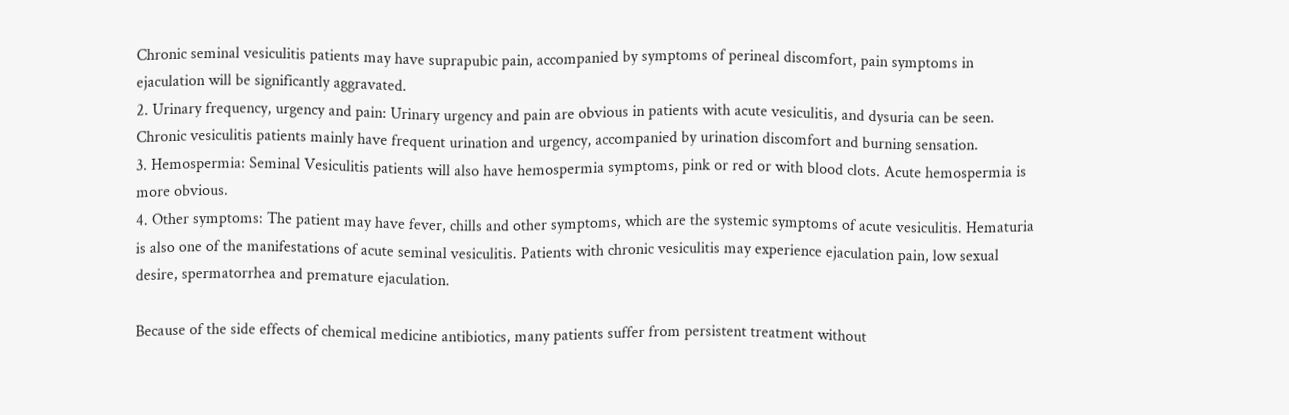Chronic seminal vesiculitis patients may have suprapubic pain, accompanied by symptoms of perineal discomfort, pain symptoms in ejaculation will be significantly aggravated.
2. Urinary frequency, urgency and pain: Urinary urgency and pain are obvious in patients with acute vesiculitis, and dysuria can be seen. Chronic vesiculitis patients mainly have frequent urination and urgency, accompanied by urination discomfort and burning sensation.
3. Hemospermia: Seminal Vesiculitis patients will also have hemospermia symptoms, pink or red or with blood clots. Acute hemospermia is more obvious.
4. Other symptoms: The patient may have fever, chills and other symptoms, which are the systemic symptoms of acute vesiculitis. Hematuria is also one of the manifestations of acute seminal vesiculitis. Patients with chronic vesiculitis may experience ejaculation pain, low sexual desire, spermatorrhea and premature ejaculation.

Because of the side effects of chemical medicine antibiotics, many patients suffer from persistent treatment without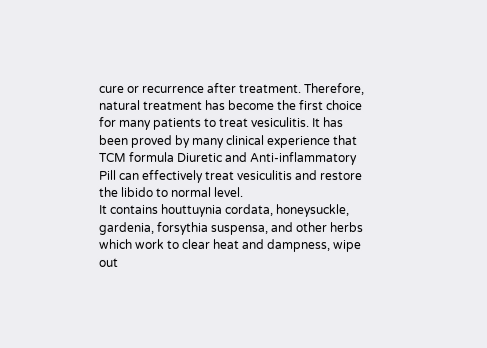cure or recurrence after treatment. Therefore, natural treatment has become the first choice for many patients to treat vesiculitis. It has been proved by many clinical experience that TCM formula Diuretic and Anti-inflammatory Pill can effectively treat vesiculitis and restore the libido to normal level.
It contains houttuynia cordata, honeysuckle, gardenia, forsythia suspensa, and other herbs which work to clear heat and dampness, wipe out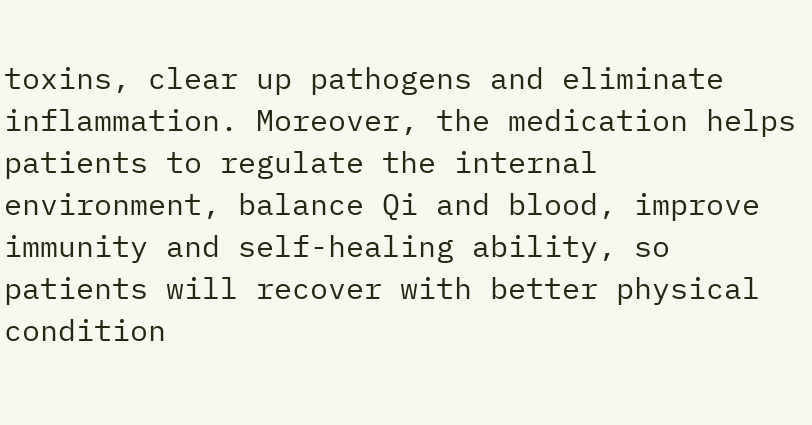toxins, clear up pathogens and eliminate inflammation. Moreover, the medication helps patients to regulate the internal environment, balance Qi and blood, improve immunity and self-healing ability, so patients will recover with better physical condition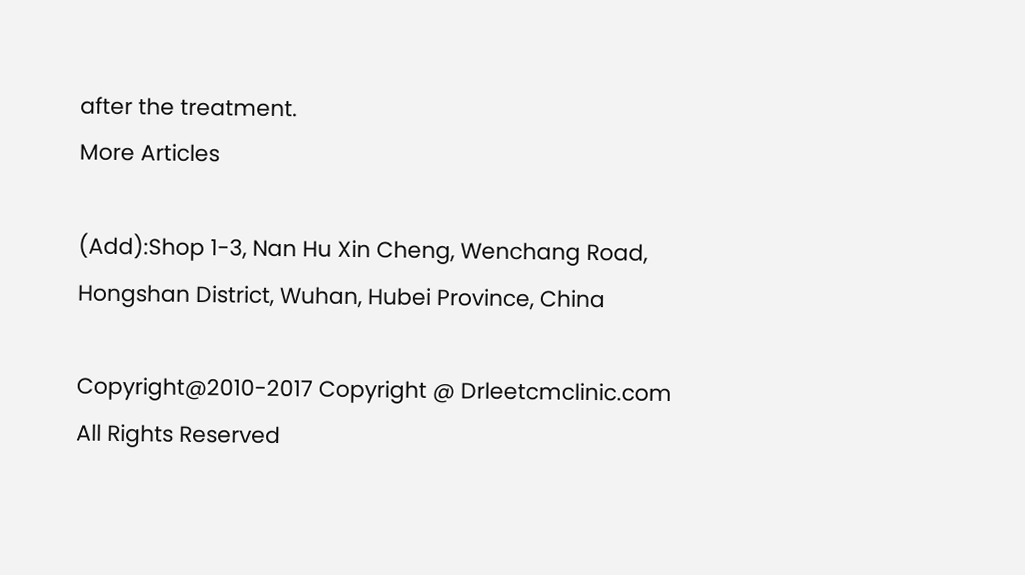after the treatment.
More Articles

(Add):Shop 1-3, Nan Hu Xin Cheng, Wenchang Road, Hongshan District, Wuhan, Hubei Province, China

Copyright@2010-2017 Copyright @ Drleetcmclinic.com All Rights Reserved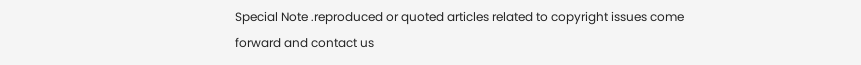Special Note .reproduced or quoted articles related to copyright issues come forward and contact us